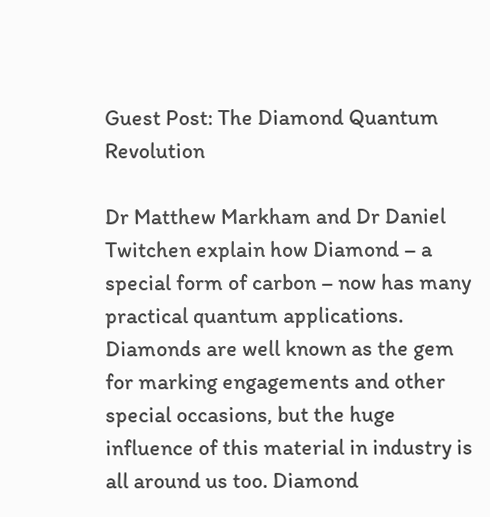Guest Post: The Diamond Quantum Revolution

Dr Matthew Markham and Dr Daniel Twitchen explain how Diamond – a special form of carbon – now has many practical quantum applications. Diamonds are well known as the gem for marking engagements and other special occasions, but the huge influence of this material in industry is all around us too. Diamond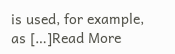is used, for example, as […]Read More